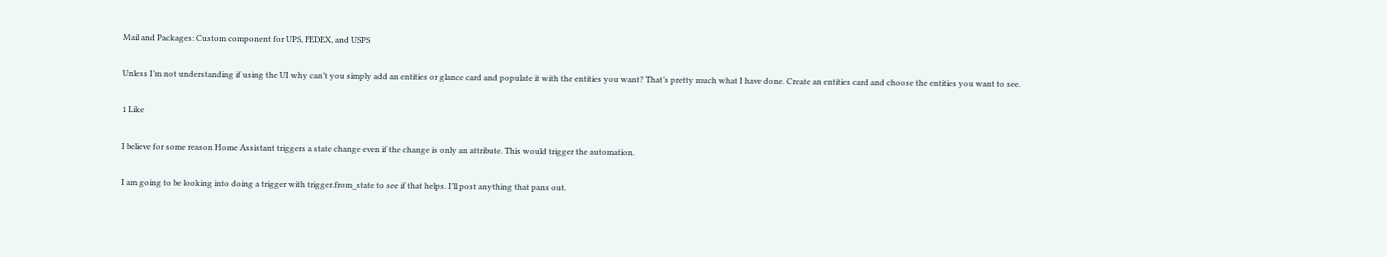Mail and Packages: Custom component for UPS, FEDEX, and USPS

Unless I’m not understanding if using the UI why can’t you simply add an entities or glance card and populate it with the entities you want? That’s pretty much what I have done. Create an entities card and choose the entities you want to see.

1 Like

I believe for some reason Home Assistant triggers a state change even if the change is only an attribute. This would trigger the automation.

I am going to be looking into doing a trigger with trigger.from_state to see if that helps. I’ll post anything that pans out.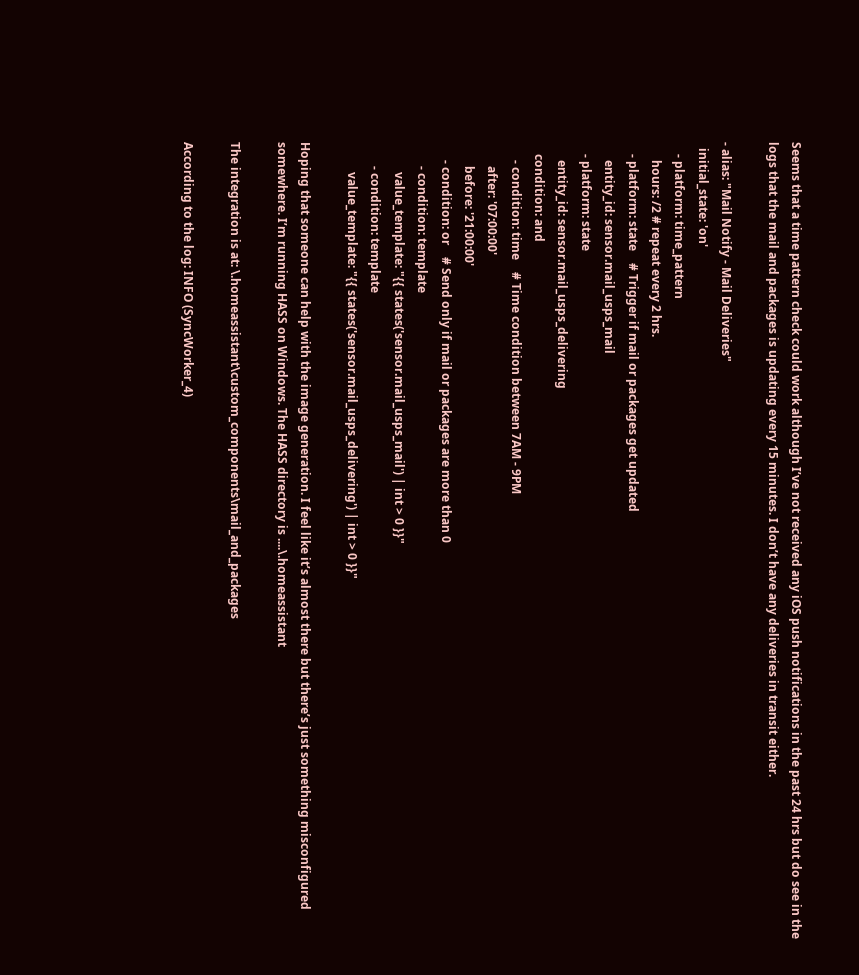Seems that a time pattern check could work although I’ve not received any iOS push notifications in the past 24 hrs but do see in the logs that the mail and packages is updating every 15 minutes. I don’t have any deliveries in transit either.

- alias: "Mail Notify - Mail Deliveries"
  initial_state: 'on'
    - platform: time_pattern
      hours: /2 # repeat every 2 hrs.
    - platform: state    # Trigger if mail or packages get updated
      entity_id: sensor.mail_usps_mail
    - platform: state
      entity_id: sensor.mail_usps_delivering
    condition: and
      - condition: time    # Time condition between 7AM - 9PM
        after: '07:00:00'
        before: '21:00:00'
      - condition: or    # Send only if mail or packages are more than 0
        - condition: template
          value_template: "{{ states('sensor.mail_usps_mail') | int > 0 }}"
        - condition: template
          value_template: "{{ states('sensor.mail_usps_delivering') | int > 0 }}"

Hoping that someone can help with the image generation. I feel like it’s almost there but there’s just something misconfigured somewhere. I’m running HASS on Windows. The HASS directory is ....\.homeassistant

The integration is at: \.homeassistant\custom_components\mail_and_packages

According to the log: INFO (SyncWorker_4)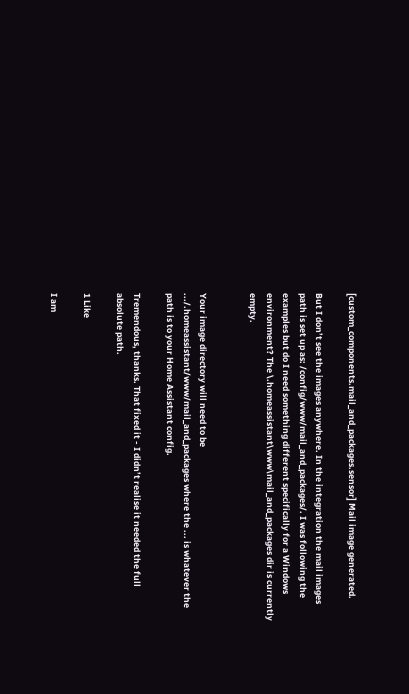[custom_components.mail_and_packages.sensor] Mail image generated.

But I don’t see the images anywhere. In the integration the mail images path is set up as: /config/www/mail_and_packages/. I was following the examples but do I need something different specifically for a Windows environment? The \.homeassistant\www\mail_and_packages dir is currently empty.


Your image directory will need to be .../.homeassistant/www/mail_and_packages where the ... is whatever the path is to your Home Assistant config.

Tremendous, thanks. That fixed it - I didn’t realise it needed the full absolute path.

1 Like

I am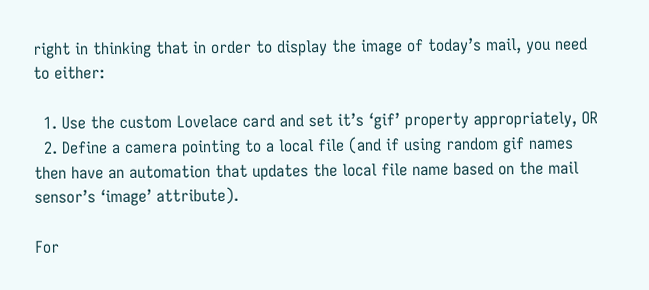right in thinking that in order to display the image of today’s mail, you need to either:

  1. Use the custom Lovelace card and set it’s ‘gif’ property appropriately, OR
  2. Define a camera pointing to a local file (and if using random gif names then have an automation that updates the local file name based on the mail sensor’s ‘image’ attribute).

For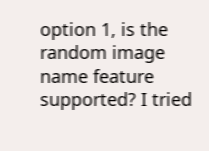option 1, is the random image name feature supported? I tried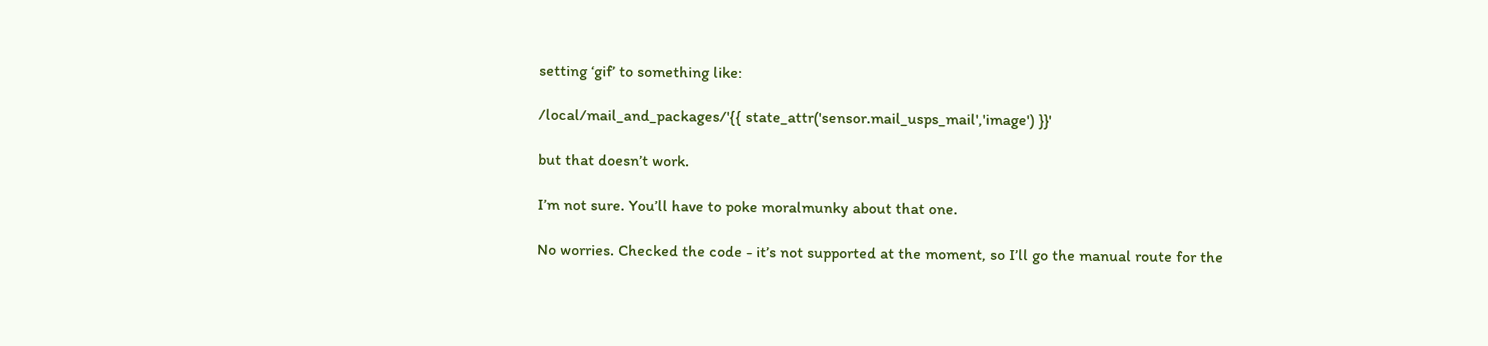setting ‘gif’ to something like:

/local/mail_and_packages/'{{ state_attr('sensor.mail_usps_mail','image') }}'

but that doesn’t work.

I’m not sure. You’ll have to poke moralmunky about that one.

No worries. Checked the code - it’s not supported at the moment, so I’ll go the manual route for the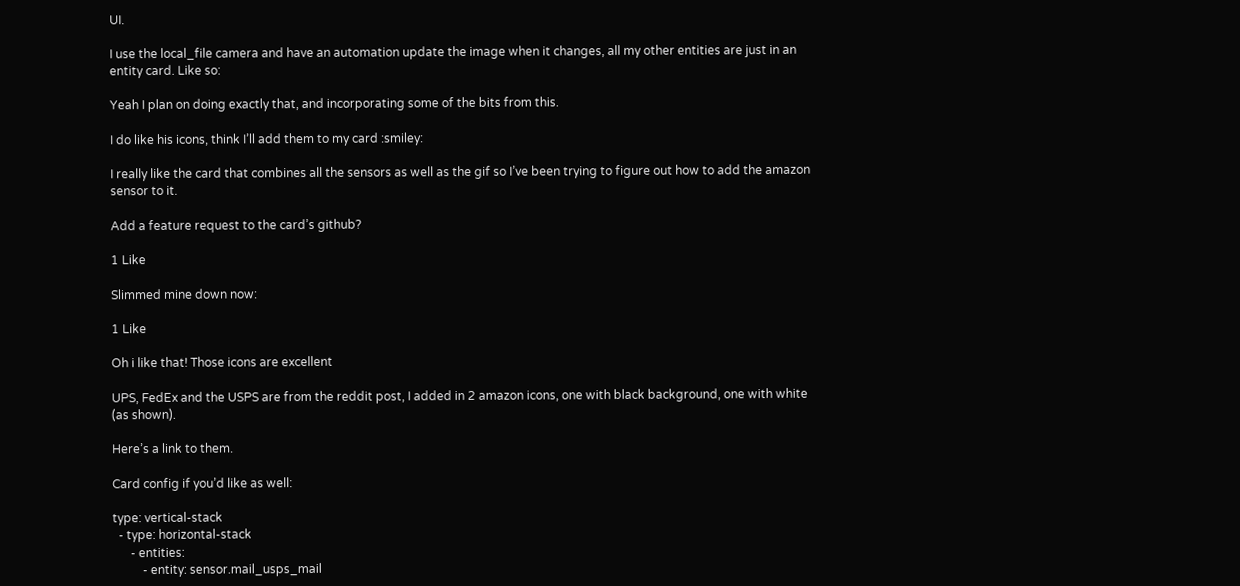UI.

I use the local_file camera and have an automation update the image when it changes, all my other entities are just in an entity card. Like so:

Yeah I plan on doing exactly that, and incorporating some of the bits from this.

I do like his icons, think I’ll add them to my card :smiley:

I really like the card that combines all the sensors as well as the gif so I’ve been trying to figure out how to add the amazon sensor to it.

Add a feature request to the card’s github?

1 Like

Slimmed mine down now:

1 Like

Oh i like that! Those icons are excellent

UPS, FedEx and the USPS are from the reddit post, I added in 2 amazon icons, one with black background, one with white (as shown).

Here’s a link to them.

Card config if you’d like as well:

type: vertical-stack
  - type: horizontal-stack
      - entities:
          - entity: sensor.mail_usps_mail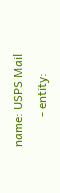name: USPS Mail
          - entity: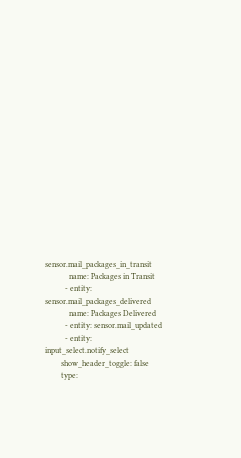sensor.mail_packages_in_transit
            name: Packages in Transit
          - entity: sensor.mail_packages_delivered
            name: Packages Delivered
          - entity: sensor.mail_updated
          - entity: input_select.notify_select
        show_header_toggle: false
        type: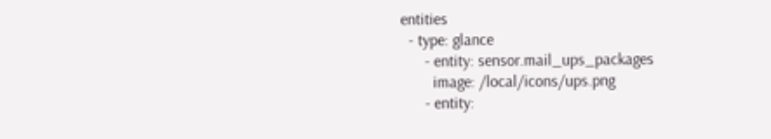entities
  - type: glance
      - entity: sensor.mail_ups_packages
        image: /local/icons/ups.png
      - entity: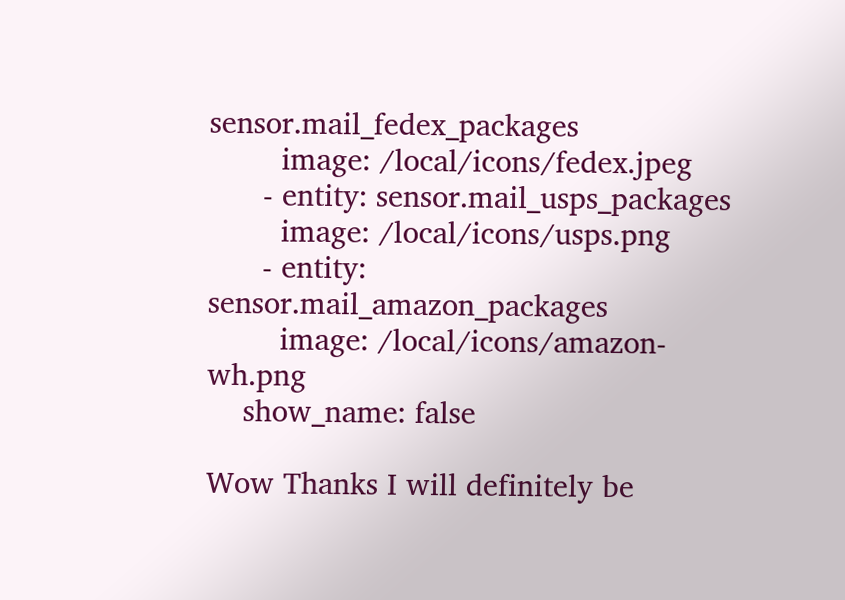sensor.mail_fedex_packages
        image: /local/icons/fedex.jpeg
      - entity: sensor.mail_usps_packages
        image: /local/icons/usps.png
      - entity: sensor.mail_amazon_packages
        image: /local/icons/amazon-wh.png
    show_name: false

Wow Thanks I will definitely be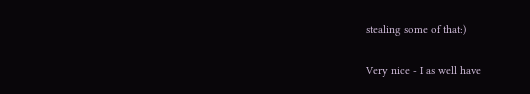stealing some of that:)

Very nice - I as well have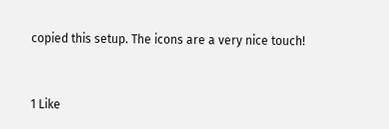copied this setup. The icons are a very nice touch!


1 Like